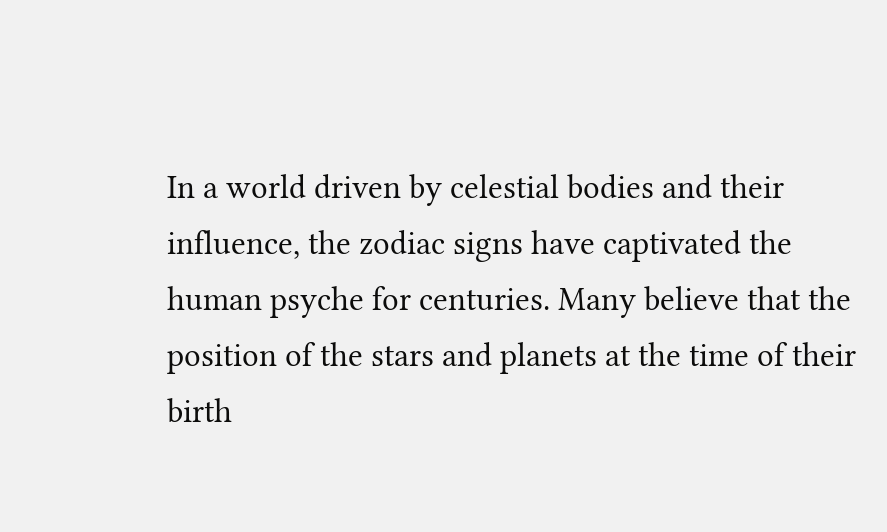In a world driven by celestial bodies and their influence, the zodiac signs have captivated the human psyche for centuries. Many believe that the position of the stars and planets at the time of their birth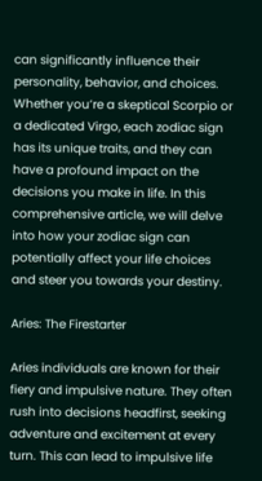can significantly influence their personality, behavior, and choices. Whether you’re a skeptical Scorpio or a dedicated Virgo, each zodiac sign has its unique traits, and they can have a profound impact on the decisions you make in life. In this comprehensive article, we will delve into how your zodiac sign can potentially affect your life choices and steer you towards your destiny.

Aries: The Firestarter

Aries individuals are known for their fiery and impulsive nature. They often rush into decisions headfirst, seeking adventure and excitement at every turn. This can lead to impulsive life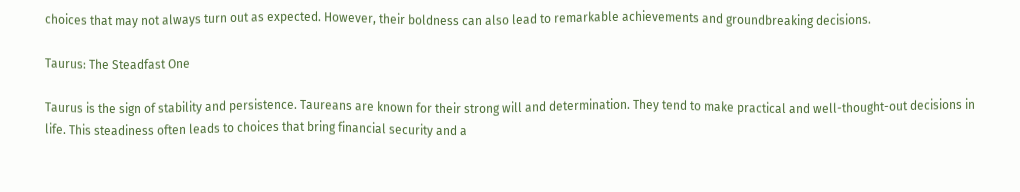choices that may not always turn out as expected. However, their boldness can also lead to remarkable achievements and groundbreaking decisions.

Taurus: The Steadfast One

Taurus is the sign of stability and persistence. Taureans are known for their strong will and determination. They tend to make practical and well-thought-out decisions in life. This steadiness often leads to choices that bring financial security and a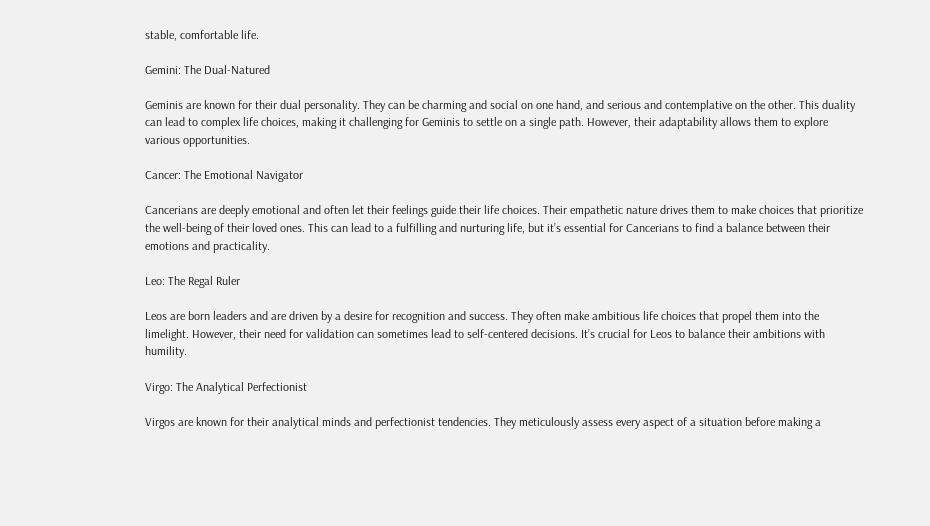stable, comfortable life.

Gemini: The Dual-Natured

Geminis are known for their dual personality. They can be charming and social on one hand, and serious and contemplative on the other. This duality can lead to complex life choices, making it challenging for Geminis to settle on a single path. However, their adaptability allows them to explore various opportunities.

Cancer: The Emotional Navigator

Cancerians are deeply emotional and often let their feelings guide their life choices. Their empathetic nature drives them to make choices that prioritize the well-being of their loved ones. This can lead to a fulfilling and nurturing life, but it’s essential for Cancerians to find a balance between their emotions and practicality.

Leo: The Regal Ruler

Leos are born leaders and are driven by a desire for recognition and success. They often make ambitious life choices that propel them into the limelight. However, their need for validation can sometimes lead to self-centered decisions. It’s crucial for Leos to balance their ambitions with humility.

Virgo: The Analytical Perfectionist

Virgos are known for their analytical minds and perfectionist tendencies. They meticulously assess every aspect of a situation before making a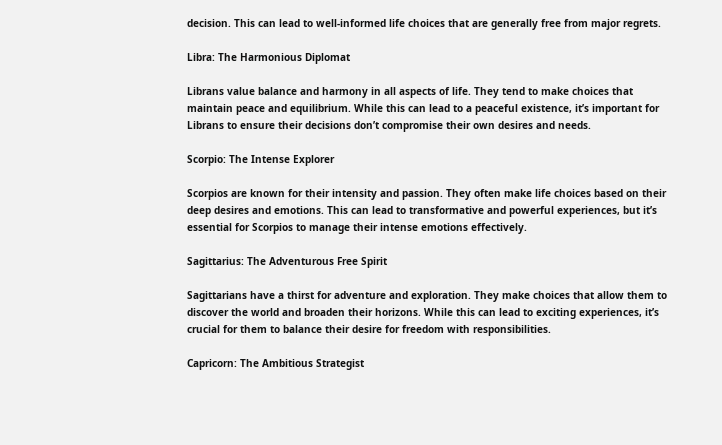decision. This can lead to well-informed life choices that are generally free from major regrets.

Libra: The Harmonious Diplomat

Librans value balance and harmony in all aspects of life. They tend to make choices that maintain peace and equilibrium. While this can lead to a peaceful existence, it’s important for Librans to ensure their decisions don’t compromise their own desires and needs.

Scorpio: The Intense Explorer

Scorpios are known for their intensity and passion. They often make life choices based on their deep desires and emotions. This can lead to transformative and powerful experiences, but it’s essential for Scorpios to manage their intense emotions effectively.

Sagittarius: The Adventurous Free Spirit

Sagittarians have a thirst for adventure and exploration. They make choices that allow them to discover the world and broaden their horizons. While this can lead to exciting experiences, it’s crucial for them to balance their desire for freedom with responsibilities.

Capricorn: The Ambitious Strategist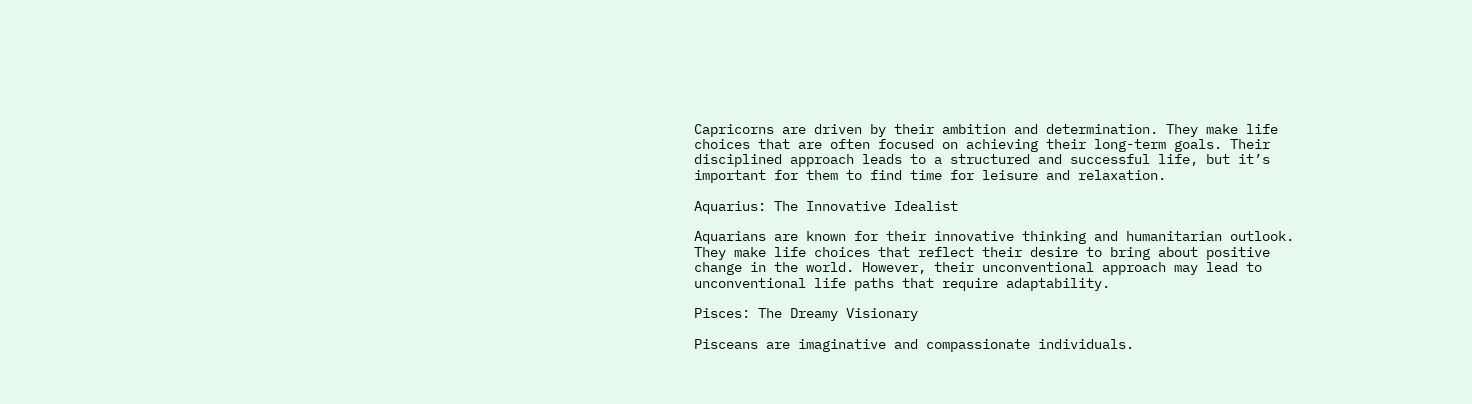Capricorns are driven by their ambition and determination. They make life choices that are often focused on achieving their long-term goals. Their disciplined approach leads to a structured and successful life, but it’s important for them to find time for leisure and relaxation.

Aquarius: The Innovative Idealist

Aquarians are known for their innovative thinking and humanitarian outlook. They make life choices that reflect their desire to bring about positive change in the world. However, their unconventional approach may lead to unconventional life paths that require adaptability.

Pisces: The Dreamy Visionary

Pisceans are imaginative and compassionate individuals.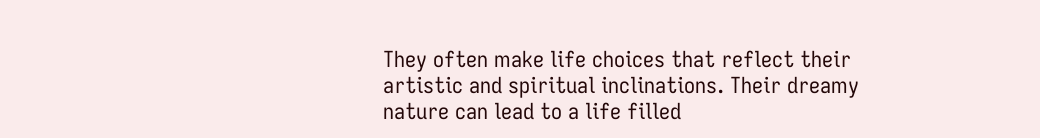They often make life choices that reflect their artistic and spiritual inclinations. Their dreamy nature can lead to a life filled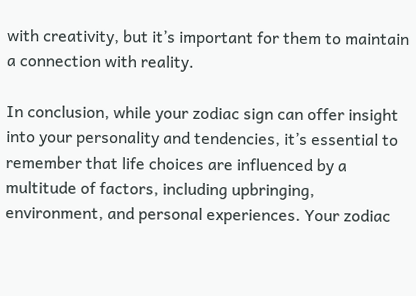with creativity, but it’s important for them to maintain a connection with reality.

In conclusion, while your zodiac sign can offer insight into your personality and tendencies, it’s essential to remember that life choices are influenced by a multitude of factors, including upbringing, environment, and personal experiences. Your zodiac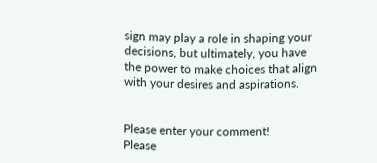sign may play a role in shaping your decisions, but ultimately, you have the power to make choices that align with your desires and aspirations.


Please enter your comment!
Please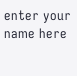enter your name here